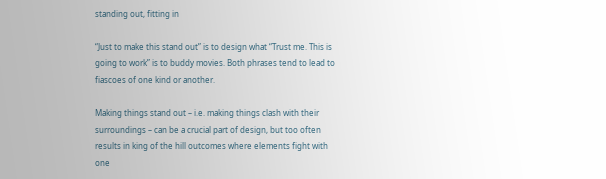standing out, fitting in

“Just to make this stand out” is to design what “Trust me. This is going to work” is to buddy movies. Both phrases tend to lead to fiascoes of one kind or another.

Making things stand out – i.e. making things clash with their surroundings – can be a crucial part of design, but too often results in king of the hill outcomes where elements fight with one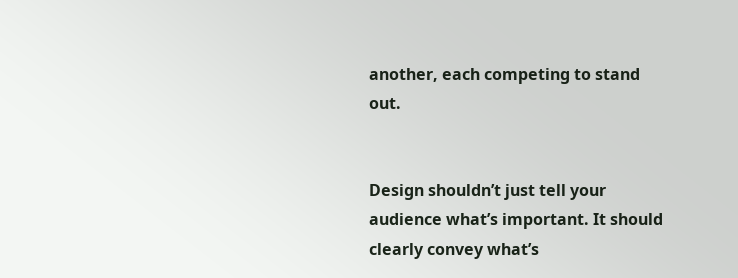another, each competing to stand out.


Design shouldn’t just tell your audience what’s important. It should clearly convey what’s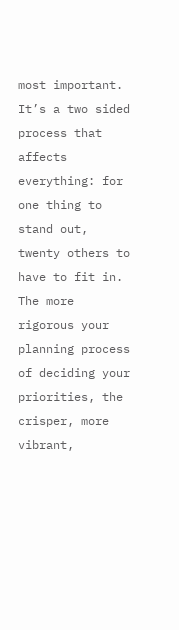most important. It’s a two sided process that affects everything: for one thing to stand out, twenty others to have to fit in. The more rigorous your planning process of deciding your priorities, the crisper, more vibrant,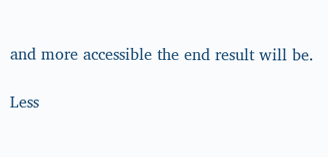and more accessible the end result will be.

Less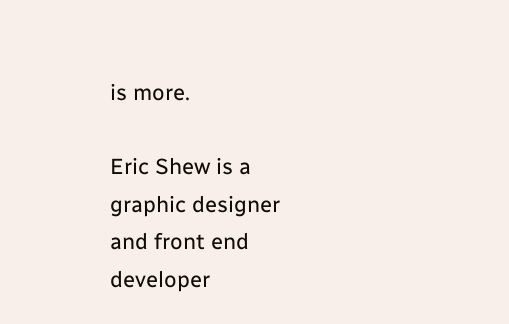is more.

Eric Shew is a graphic designer and front end developer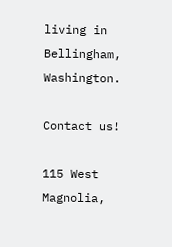living in Bellingham, Washington.

Contact us!

115 West Magnolia,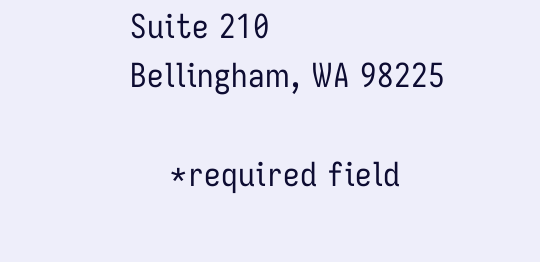Suite 210
Bellingham, WA 98225

    *required field